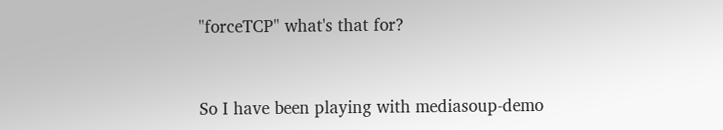"forceTCP" what's that for?


So I have been playing with mediasoup-demo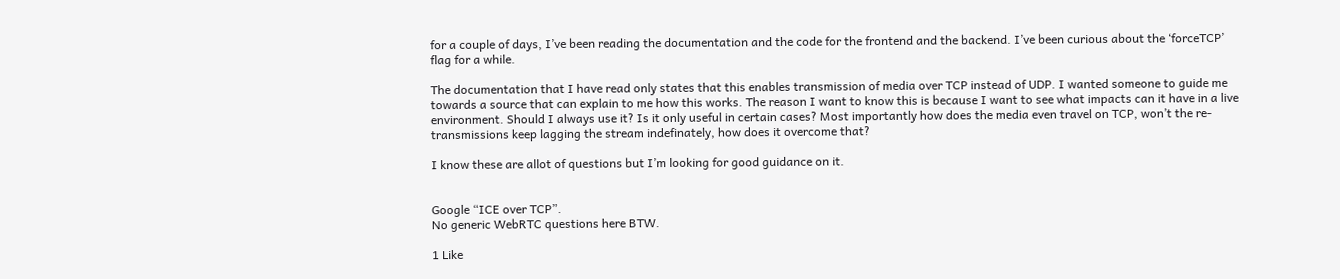for a couple of days, I’ve been reading the documentation and the code for the frontend and the backend. I’ve been curious about the ‘forceTCP’ flag for a while.

The documentation that I have read only states that this enables transmission of media over TCP instead of UDP. I wanted someone to guide me towards a source that can explain to me how this works. The reason I want to know this is because I want to see what impacts can it have in a live environment. Should I always use it? Is it only useful in certain cases? Most importantly how does the media even travel on TCP, won’t the re-transmissions keep lagging the stream indefinately, how does it overcome that?

I know these are allot of questions but I’m looking for good guidance on it.


Google “ICE over TCP”.
No generic WebRTC questions here BTW.

1 Like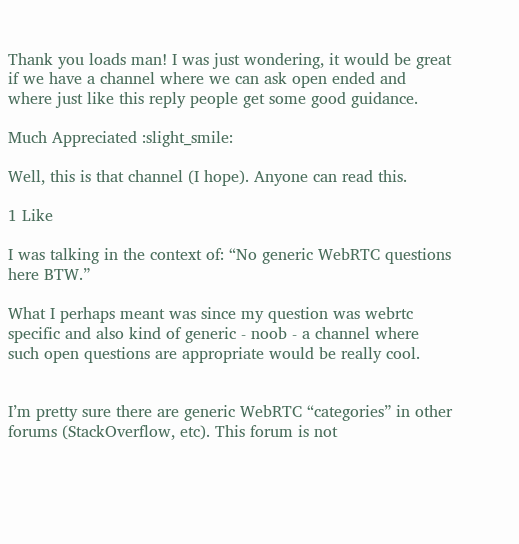Thank you loads man! I was just wondering, it would be great if we have a channel where we can ask open ended and where just like this reply people get some good guidance.

Much Appreciated :slight_smile:

Well, this is that channel (I hope). Anyone can read this.

1 Like

I was talking in the context of: “No generic WebRTC questions here BTW.”

What I perhaps meant was since my question was webrtc specific and also kind of generic - noob - a channel where such open questions are appropriate would be really cool.


I’m pretty sure there are generic WebRTC “categories” in other forums (StackOverflow, etc). This forum is not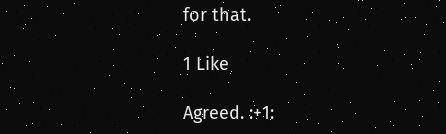for that.

1 Like

Agreed. :+1: